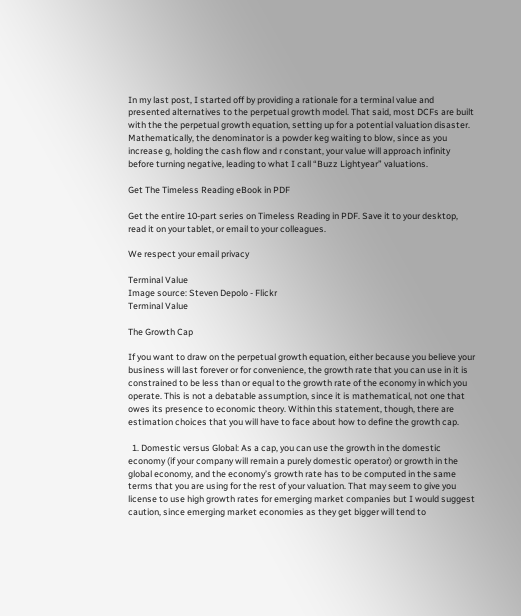In my last post, I started off by providing a rationale for a terminal value and presented alternatives to the perpetual growth model. That said, most DCFs are built with the the perpetual growth equation, setting up for a potential valuation disaster. Mathematically, the denominator is a powder keg waiting to blow, since as you increase g, holding the cash flow and r constant, your value will approach infinity before turning negative, leading to what I call “Buzz Lightyear” valuations.

Get The Timeless Reading eBook in PDF

Get the entire 10-part series on Timeless Reading in PDF. Save it to your desktop, read it on your tablet, or email to your colleagues.

We respect your email privacy

Terminal Value
Image source: Steven Depolo - Flickr
Terminal Value

The Growth Cap

If you want to draw on the perpetual growth equation, either because you believe your business will last forever or for convenience, the growth rate that you can use in it is constrained to be less than or equal to the growth rate of the economy in which you operate. This is not a debatable assumption, since it is mathematical, not one that owes its presence to economic theory. Within this statement, though, there are estimation choices that you will have to face about how to define the growth cap.

  1. Domestic versus Global: As a cap, you can use the growth in the domestic economy (if your company will remain a purely domestic operator) or growth in the global economy, and the economy’s growth rate has to be computed in the same terms that you are using for the rest of your valuation. That may seem to give you license to use high growth rates for emerging market companies but I would suggest caution, since emerging market economies as they get bigger will tend to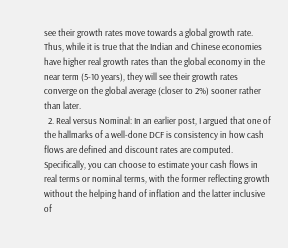see their growth rates move towards a global growth rate. Thus, while it is true that the Indian and Chinese economies have higher real growth rates than the global economy in the near term (5-10 years), they will see their growth rates converge on the global average (closer to 2%) sooner rather than later.
  2. Real versus Nominal: In an earlier post, I argued that one of the hallmarks of a well-done DCF is consistency in how cash flows are defined and discount rates are computed. Specifically, you can choose to estimate your cash flows in real terms or nominal terms, with the former reflecting growth without the helping hand of inflation and the latter inclusive of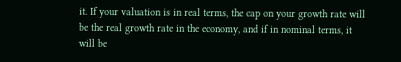it. If your valuation is in real terms, the cap on your growth rate will be the real growth rate in the economy, and if in nominal terms, it will be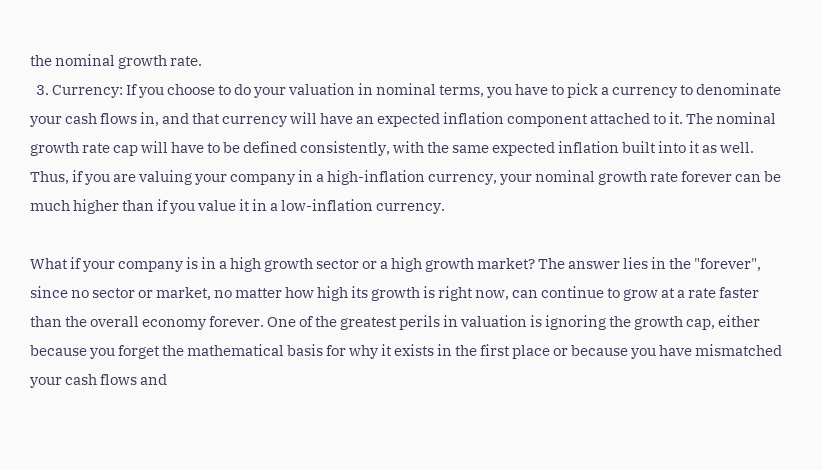the nominal growth rate.
  3. Currency: If you choose to do your valuation in nominal terms, you have to pick a currency to denominate your cash flows in, and that currency will have an expected inflation component attached to it. The nominal growth rate cap will have to be defined consistently, with the same expected inflation built into it as well. Thus, if you are valuing your company in a high-inflation currency, your nominal growth rate forever can be much higher than if you value it in a low-inflation currency.

What if your company is in a high growth sector or a high growth market? The answer lies in the "forever", since no sector or market, no matter how high its growth is right now, can continue to grow at a rate faster than the overall economy forever. One of the greatest perils in valuation is ignoring the growth cap, either because you forget the mathematical basis for why it exists in the first place or because you have mismatched your cash flows and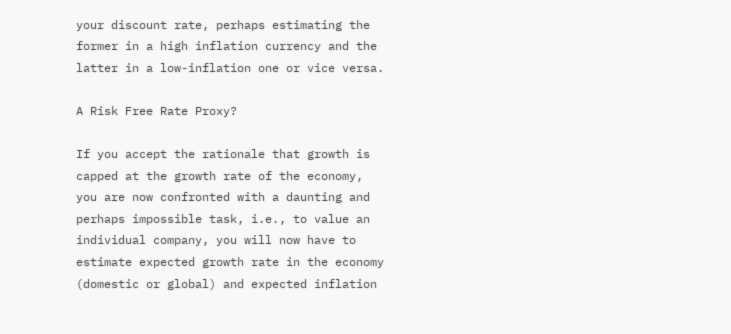your discount rate, perhaps estimating the former in a high inflation currency and the latter in a low-inflation one or vice versa.

A Risk Free Rate Proxy?

If you accept the rationale that growth is capped at the growth rate of the economy, you are now confronted with a daunting and perhaps impossible task, i.e., to value an individual company, you will now have to estimate expected growth rate in the economy (domestic or global) and expected inflation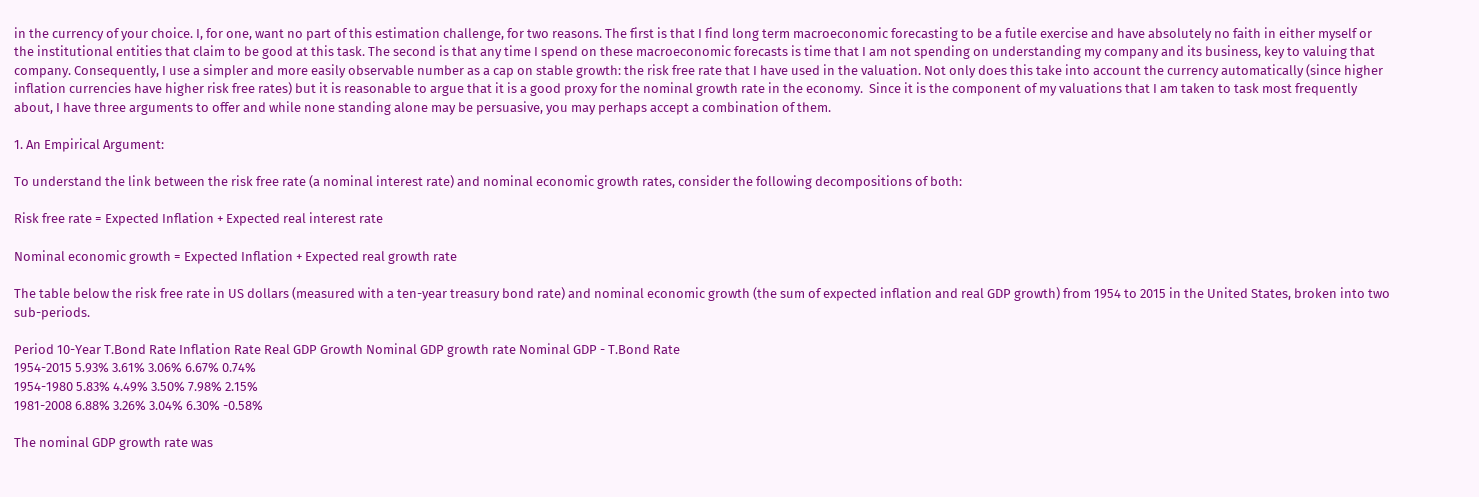in the currency of your choice. I, for one, want no part of this estimation challenge, for two reasons. The first is that I find long term macroeconomic forecasting to be a futile exercise and have absolutely no faith in either myself or the institutional entities that claim to be good at this task. The second is that any time I spend on these macroeconomic forecasts is time that I am not spending on understanding my company and its business, key to valuing that company. Consequently, I use a simpler and more easily observable number as a cap on stable growth: the risk free rate that I have used in the valuation. Not only does this take into account the currency automatically (since higher inflation currencies have higher risk free rates) but it is reasonable to argue that it is a good proxy for the nominal growth rate in the economy.  Since it is the component of my valuations that I am taken to task most frequently about, I have three arguments to offer and while none standing alone may be persuasive, you may perhaps accept a combination of them.

1. An Empirical Argument:

To understand the link between the risk free rate (a nominal interest rate) and nominal economic growth rates, consider the following decompositions of both:

Risk free rate = Expected Inflation + Expected real interest rate

Nominal economic growth = Expected Inflation + Expected real growth rate

The table below the risk free rate in US dollars (measured with a ten-year treasury bond rate) and nominal economic growth (the sum of expected inflation and real GDP growth) from 1954 to 2015 in the United States, broken into two sub-periods.

Period 10-Year T.Bond Rate Inflation Rate Real GDP Growth Nominal GDP growth rate Nominal GDP - T.Bond Rate
1954-2015 5.93% 3.61% 3.06% 6.67% 0.74%
1954-1980 5.83% 4.49% 3.50% 7.98% 2.15%
1981-2008 6.88% 3.26% 3.04% 6.30% -0.58%

The nominal GDP growth rate was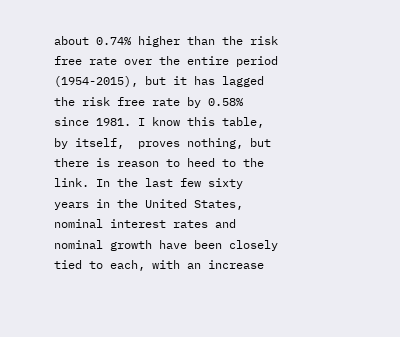about 0.74% higher than the risk free rate over the entire period (1954-2015), but it has lagged the risk free rate by 0.58% since 1981. I know this table, by itself,  proves nothing, but there is reason to heed to the link. In the last few sixty years in the United States,  nominal interest rates and nominal growth have been closely tied to each, with an increase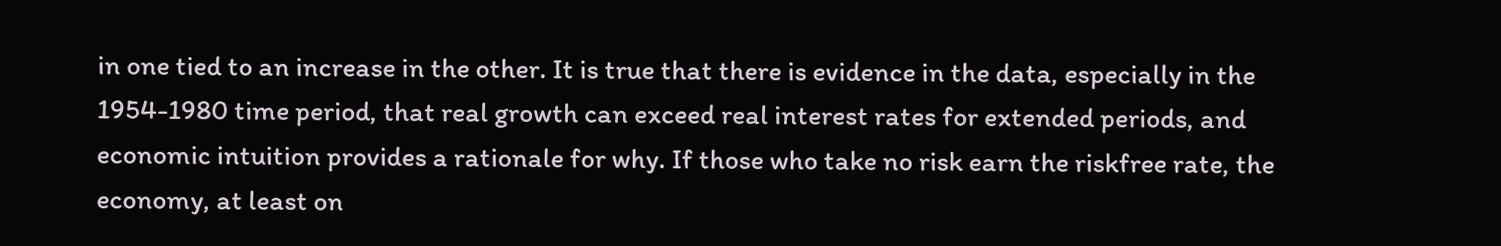in one tied to an increase in the other. It is true that there is evidence in the data, especially in the 1954-1980 time period, that real growth can exceed real interest rates for extended periods, and economic intuition provides a rationale for why. If those who take no risk earn the riskfree rate, the economy, at least on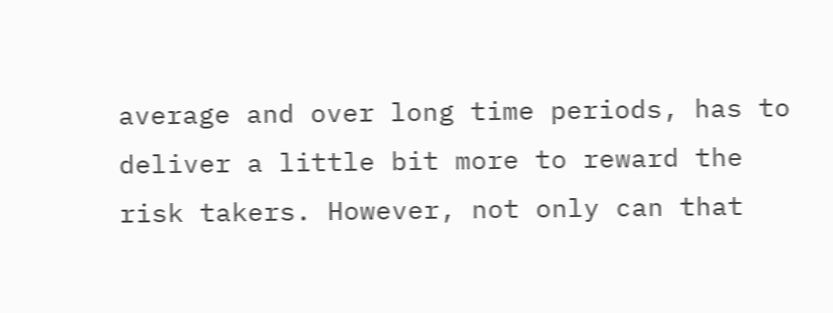average and over long time periods, has to deliver a little bit more to reward the risk takers. However, not only can that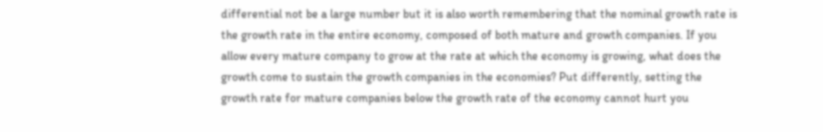differential not be a large number but it is also worth remembering that the nominal growth rate is the growth rate in the entire economy, composed of both mature and growth companies. If you allow every mature company to grow at the rate at which the economy is growing, what does the growth come to sustain the growth companies in the economies? Put differently, setting the growth rate for mature companies below the growth rate of the economy cannot hurt you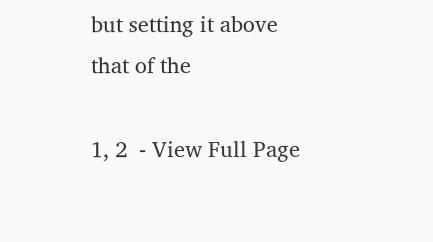but setting it above that of the

1, 2  - View Full Page